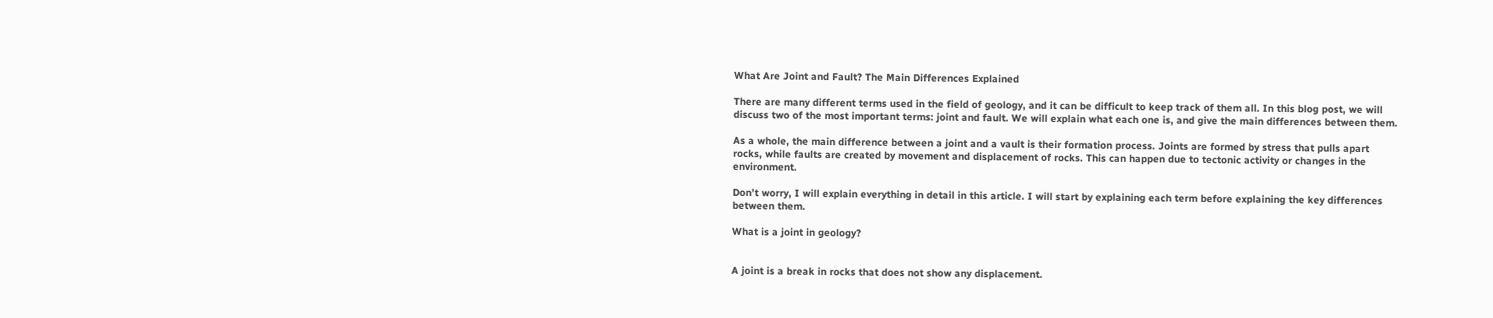What Are Joint and Fault? The Main Differences Explained

There are many different terms used in the field of geology, and it can be difficult to keep track of them all. In this blog post, we will discuss two of the most important terms: joint and fault. We will explain what each one is, and give the main differences between them.

As a whole, the main difference between a joint and a vault is their formation process. Joints are formed by stress that pulls apart rocks, while faults are created by movement and displacement of rocks. This can happen due to tectonic activity or changes in the environment.

Don’t worry, I will explain everything in detail in this article. I will start by explaining each term before explaining the key differences between them.

What is a joint in geology?


A joint is a break in rocks that does not show any displacement.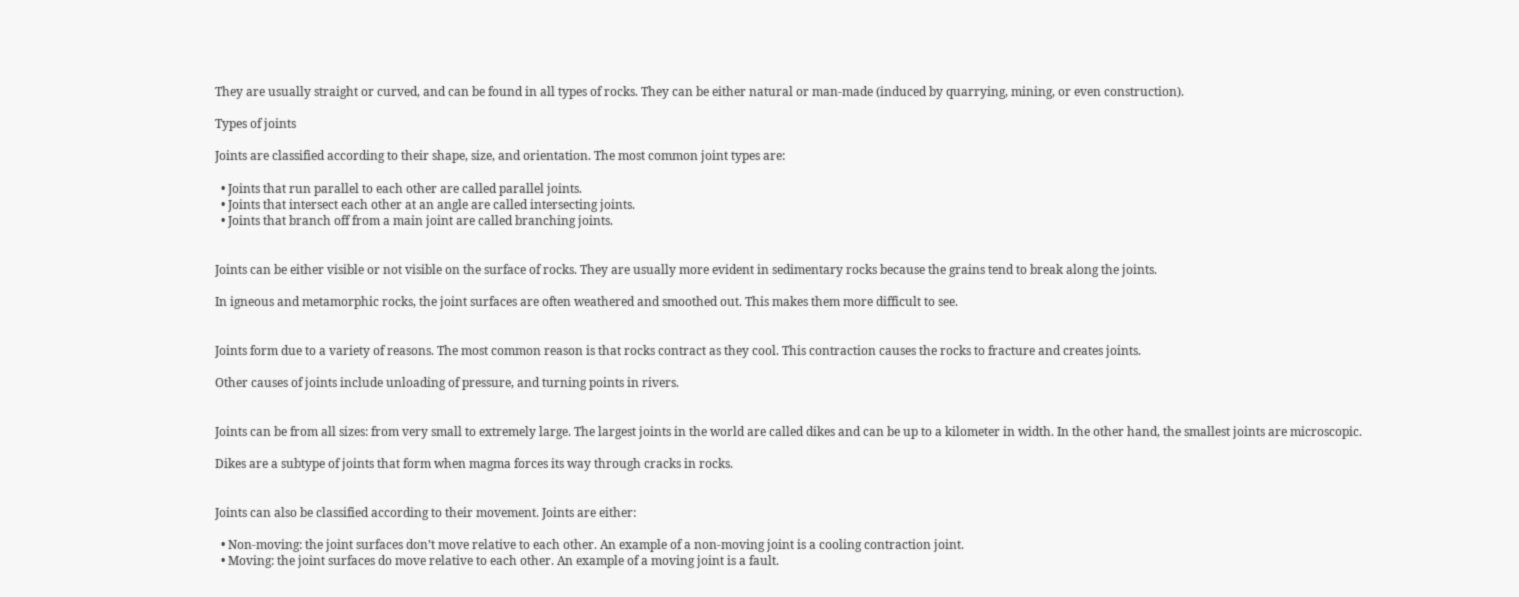They are usually straight or curved, and can be found in all types of rocks. They can be either natural or man-made (induced by quarrying, mining, or even construction).

Types of joints

Joints are classified according to their shape, size, and orientation. The most common joint types are:

  • Joints that run parallel to each other are called parallel joints.
  • Joints that intersect each other at an angle are called intersecting joints.
  • Joints that branch off from a main joint are called branching joints.


Joints can be either visible or not visible on the surface of rocks. They are usually more evident in sedimentary rocks because the grains tend to break along the joints.

In igneous and metamorphic rocks, the joint surfaces are often weathered and smoothed out. This makes them more difficult to see.


Joints form due to a variety of reasons. The most common reason is that rocks contract as they cool. This contraction causes the rocks to fracture and creates joints.

Other causes of joints include unloading of pressure, and turning points in rivers.


Joints can be from all sizes: from very small to extremely large. The largest joints in the world are called dikes and can be up to a kilometer in width. In the other hand, the smallest joints are microscopic.

Dikes are a subtype of joints that form when magma forces its way through cracks in rocks.


Joints can also be classified according to their movement. Joints are either:

  • Non-moving: the joint surfaces don’t move relative to each other. An example of a non-moving joint is a cooling contraction joint.
  • Moving: the joint surfaces do move relative to each other. An example of a moving joint is a fault.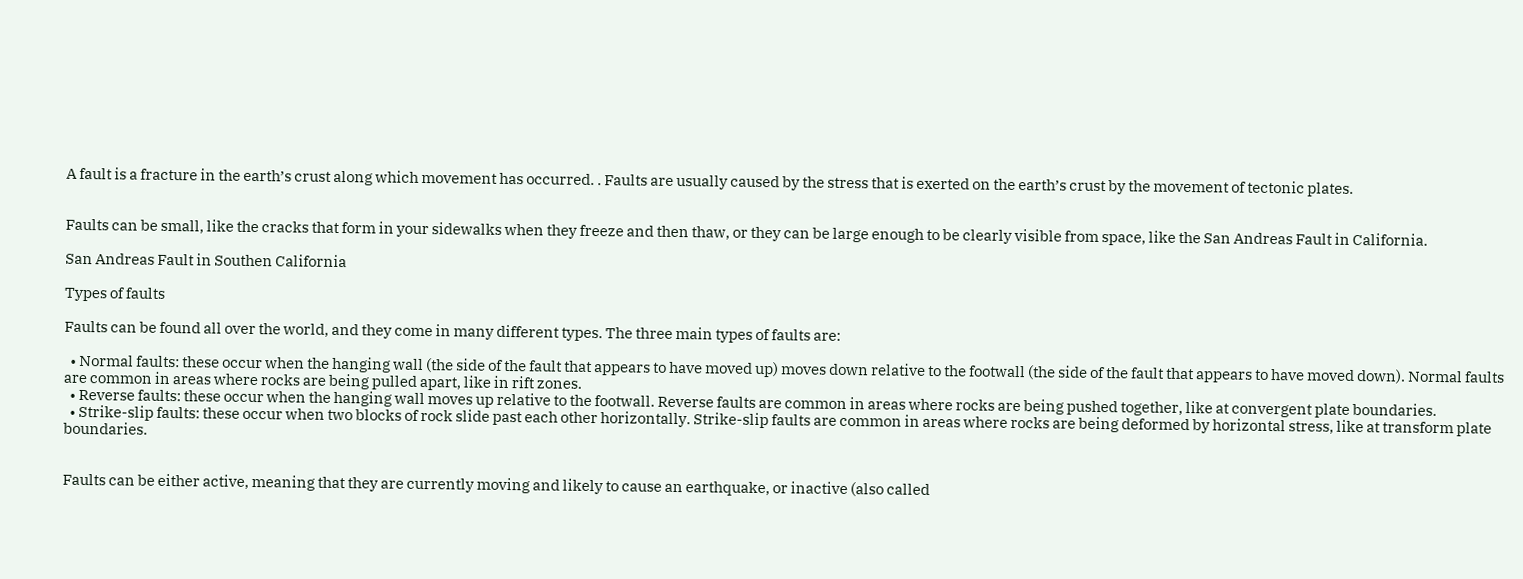A fault is a fracture in the earth’s crust along which movement has occurred. . Faults are usually caused by the stress that is exerted on the earth’s crust by the movement of tectonic plates.


Faults can be small, like the cracks that form in your sidewalks when they freeze and then thaw, or they can be large enough to be clearly visible from space, like the San Andreas Fault in California.

San Andreas Fault in Southen California

Types of faults

Faults can be found all over the world, and they come in many different types. The three main types of faults are:

  • Normal faults: these occur when the hanging wall (the side of the fault that appears to have moved up) moves down relative to the footwall (the side of the fault that appears to have moved down). Normal faults are common in areas where rocks are being pulled apart, like in rift zones.
  • Reverse faults: these occur when the hanging wall moves up relative to the footwall. Reverse faults are common in areas where rocks are being pushed together, like at convergent plate boundaries.
  • Strike-slip faults: these occur when two blocks of rock slide past each other horizontally. Strike-slip faults are common in areas where rocks are being deformed by horizontal stress, like at transform plate boundaries.


Faults can be either active, meaning that they are currently moving and likely to cause an earthquake, or inactive (also called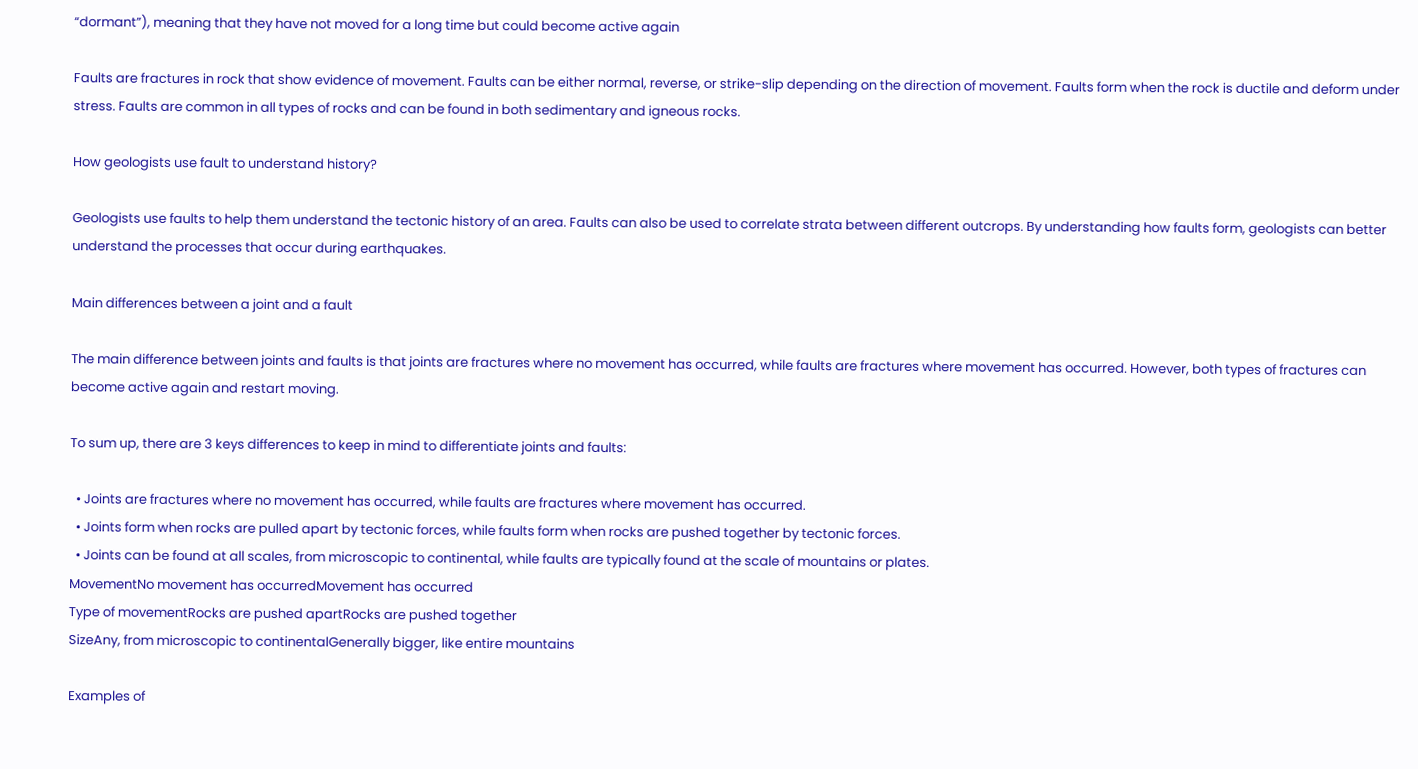“dormant”), meaning that they have not moved for a long time but could become active again

Faults are fractures in rock that show evidence of movement. Faults can be either normal, reverse, or strike-slip depending on the direction of movement. Faults form when the rock is ductile and deform under stress. Faults are common in all types of rocks and can be found in both sedimentary and igneous rocks.

How geologists use fault to understand history?

Geologists use faults to help them understand the tectonic history of an area. Faults can also be used to correlate strata between different outcrops. By understanding how faults form, geologists can better understand the processes that occur during earthquakes.

Main differences between a joint and a fault

The main difference between joints and faults is that joints are fractures where no movement has occurred, while faults are fractures where movement has occurred. However, both types of fractures can become active again and restart moving.

To sum up, there are 3 keys differences to keep in mind to differentiate joints and faults:

  • Joints are fractures where no movement has occurred, while faults are fractures where movement has occurred.
  • Joints form when rocks are pulled apart by tectonic forces, while faults form when rocks are pushed together by tectonic forces.
  • Joints can be found at all scales, from microscopic to continental, while faults are typically found at the scale of mountains or plates.
MovementNo movement has occurredMovement has occurred
Type of movementRocks are pushed apartRocks are pushed together
SizeAny, from microscopic to continentalGenerally bigger, like entire mountains

Examples of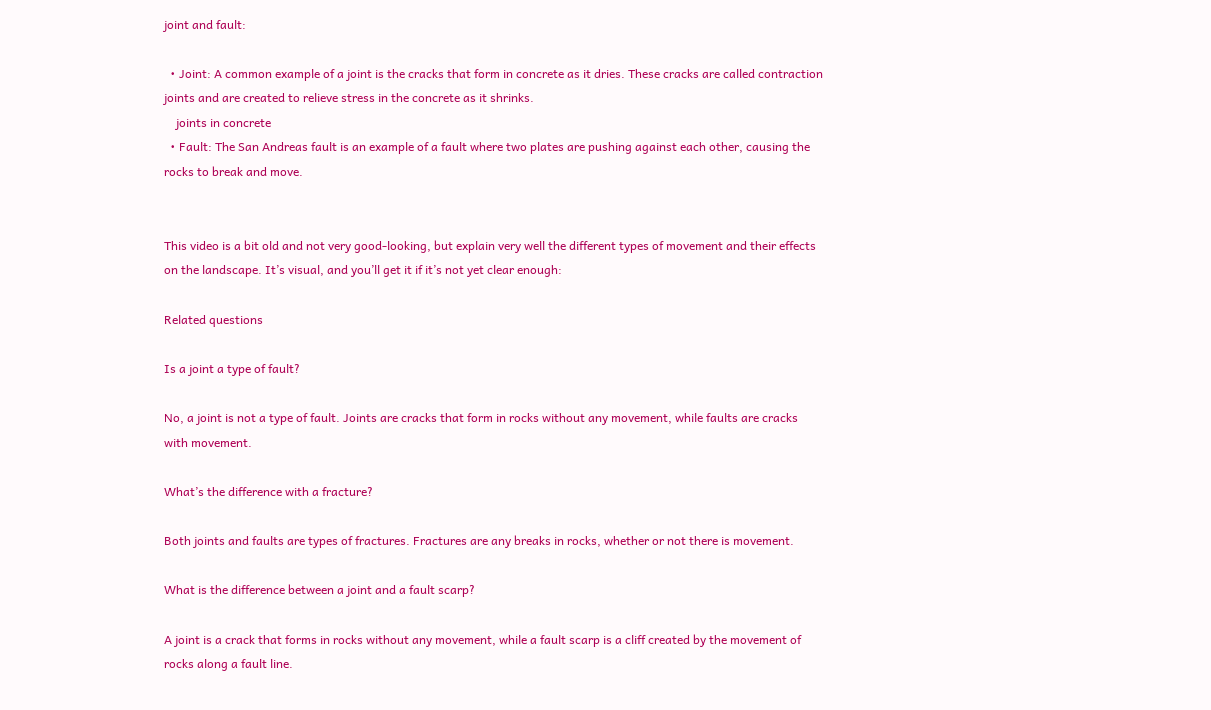joint and fault:

  • Joint: A common example of a joint is the cracks that form in concrete as it dries. These cracks are called contraction joints and are created to relieve stress in the concrete as it shrinks.
    joints in concrete
  • Fault: The San Andreas fault is an example of a fault where two plates are pushing against each other, causing the rocks to break and move.


This video is a bit old and not very good-looking, but explain very well the different types of movement and their effects on the landscape. It’s visual, and you’ll get it if it’s not yet clear enough:

Related questions

Is a joint a type of fault?

No, a joint is not a type of fault. Joints are cracks that form in rocks without any movement, while faults are cracks with movement.

What’s the difference with a fracture?

Both joints and faults are types of fractures. Fractures are any breaks in rocks, whether or not there is movement.

What is the difference between a joint and a fault scarp?

A joint is a crack that forms in rocks without any movement, while a fault scarp is a cliff created by the movement of rocks along a fault line.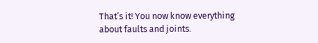That’s it! You now know everything about faults and joints.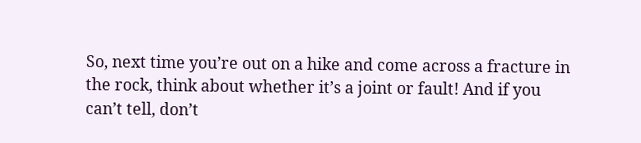So, next time you’re out on a hike and come across a fracture in the rock, think about whether it’s a joint or fault! And if you can’t tell, don’t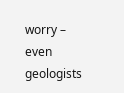worry – even geologists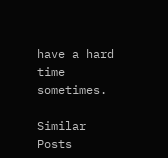have a hard time sometimes.

Similar Posts